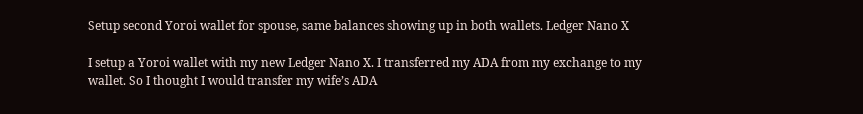Setup second Yoroi wallet for spouse, same balances showing up in both wallets. Ledger Nano X

I setup a Yoroi wallet with my new Ledger Nano X. I transferred my ADA from my exchange to my wallet. So I thought I would transfer my wife’s ADA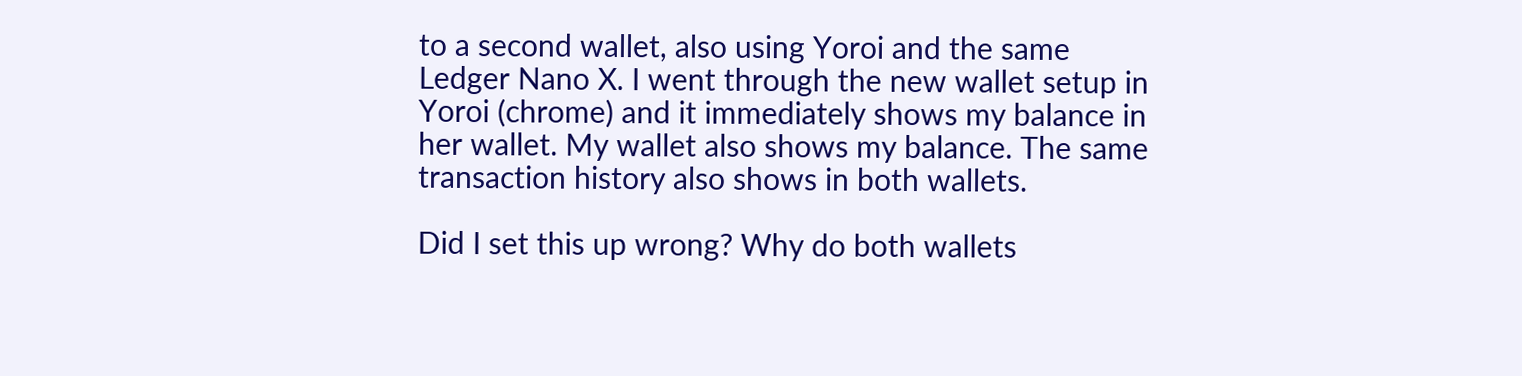to a second wallet, also using Yoroi and the same Ledger Nano X. I went through the new wallet setup in Yoroi (chrome) and it immediately shows my balance in her wallet. My wallet also shows my balance. The same transaction history also shows in both wallets.

Did I set this up wrong? Why do both wallets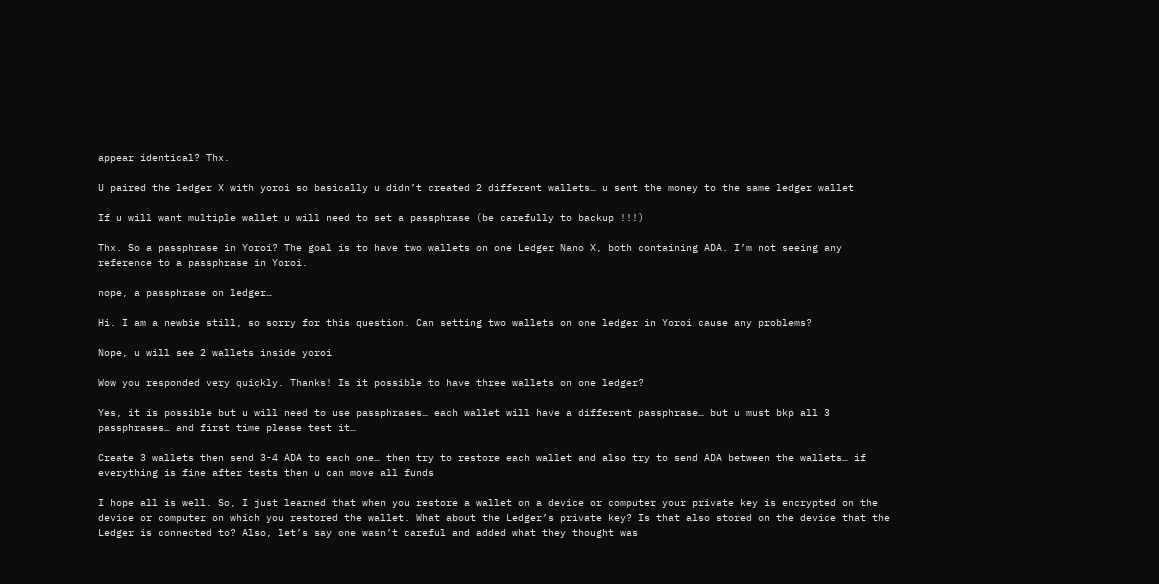appear identical? Thx.

U paired the ledger X with yoroi so basically u didn’t created 2 different wallets… u sent the money to the same ledger wallet

If u will want multiple wallet u will need to set a passphrase (be carefully to backup !!!)

Thx. So a passphrase in Yoroi? The goal is to have two wallets on one Ledger Nano X, both containing ADA. I’m not seeing any reference to a passphrase in Yoroi.

nope, a passphrase on ledger…

Hi. I am a newbie still, so sorry for this question. Can setting two wallets on one ledger in Yoroi cause any problems?

Nope, u will see 2 wallets inside yoroi

Wow you responded very quickly. Thanks! Is it possible to have three wallets on one ledger?

Yes, it is possible but u will need to use passphrases… each wallet will have a different passphrase… but u must bkp all 3 passphrases… and first time please test it…

Create 3 wallets then send 3-4 ADA to each one… then try to restore each wallet and also try to send ADA between the wallets… if everything is fine after tests then u can move all funds

I hope all is well. So, I just learned that when you restore a wallet on a device or computer your private key is encrypted on the device or computer on which you restored the wallet. What about the Ledger’s private key? Is that also stored on the device that the Ledger is connected to? Also, let’s say one wasn’t careful and added what they thought was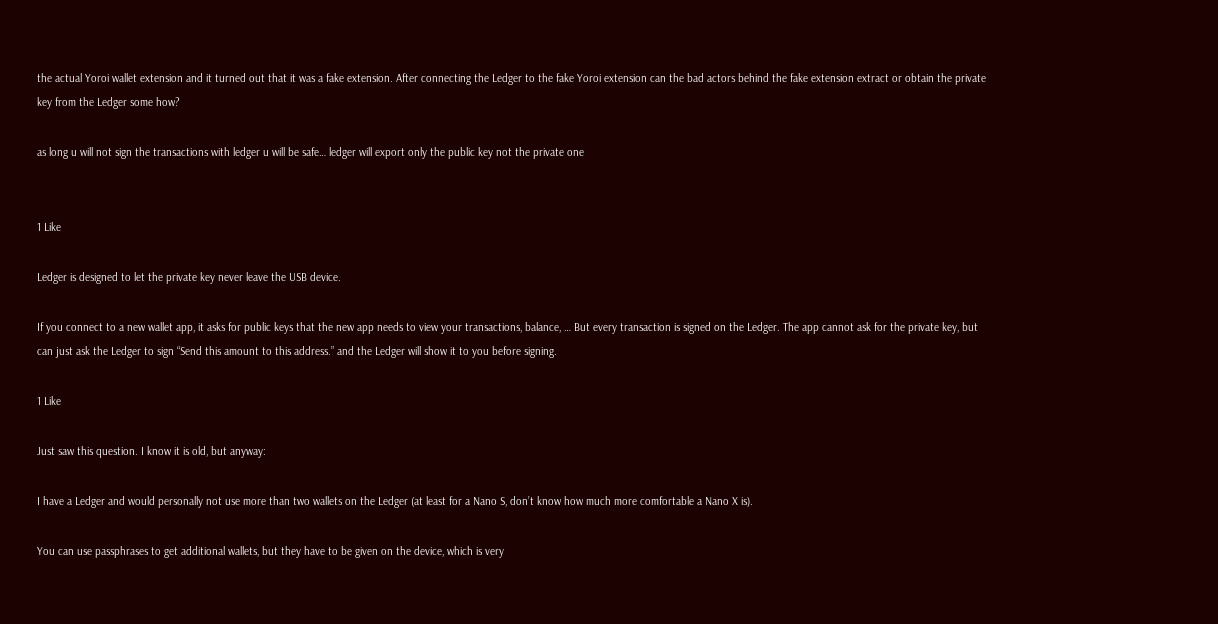the actual Yoroi wallet extension and it turned out that it was a fake extension. After connecting the Ledger to the fake Yoroi extension can the bad actors behind the fake extension extract or obtain the private key from the Ledger some how?

as long u will not sign the transactions with ledger u will be safe… ledger will export only the public key not the private one


1 Like

Ledger is designed to let the private key never leave the USB device.

If you connect to a new wallet app, it asks for public keys that the new app needs to view your transactions, balance, … But every transaction is signed on the Ledger. The app cannot ask for the private key, but can just ask the Ledger to sign “Send this amount to this address.” and the Ledger will show it to you before signing.

1 Like

Just saw this question. I know it is old, but anyway:

I have a Ledger and would personally not use more than two wallets on the Ledger (at least for a Nano S, don’t know how much more comfortable a Nano X is).

You can use passphrases to get additional wallets, but they have to be given on the device, which is very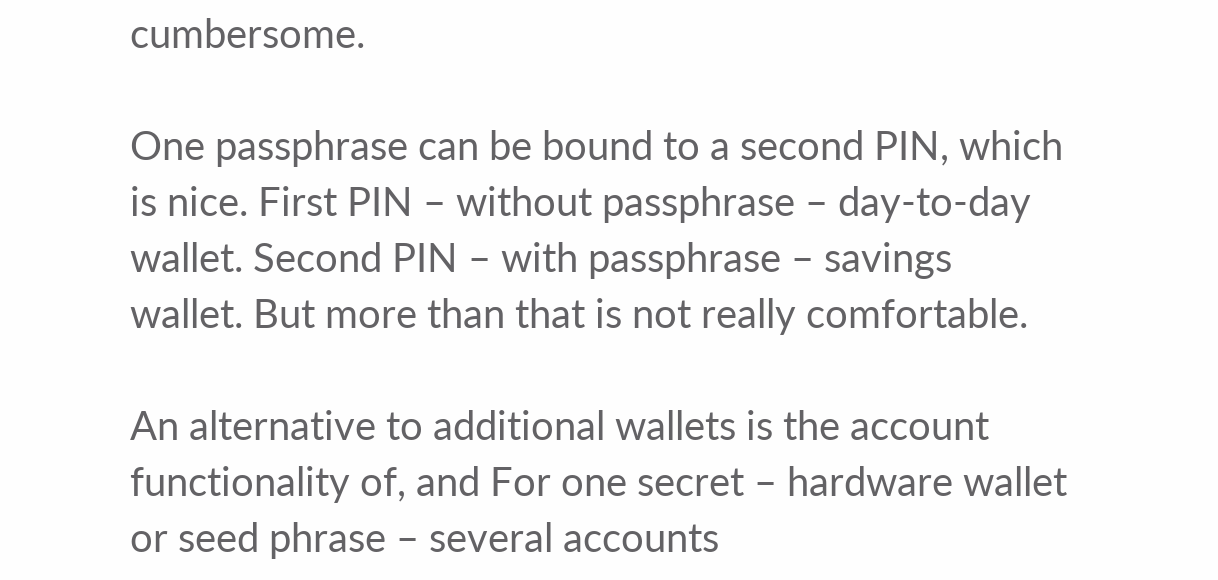cumbersome.

One passphrase can be bound to a second PIN, which is nice. First PIN – without passphrase – day-to-day wallet. Second PIN – with passphrase – savings wallet. But more than that is not really comfortable.

An alternative to additional wallets is the account functionality of, and For one secret – hardware wallet or seed phrase – several accounts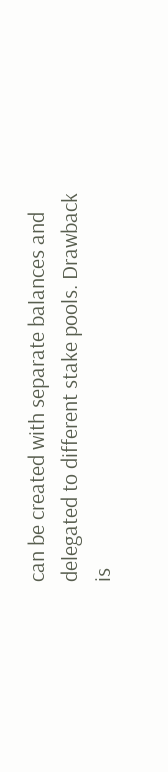can be created with separate balances and delegated to different stake pools. Drawback is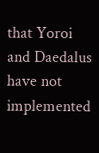that Yoroi and Daedalus have not implemented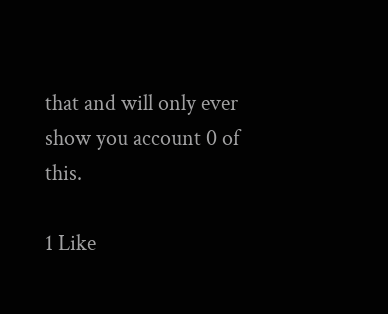that and will only ever show you account 0 of this.

1 Like